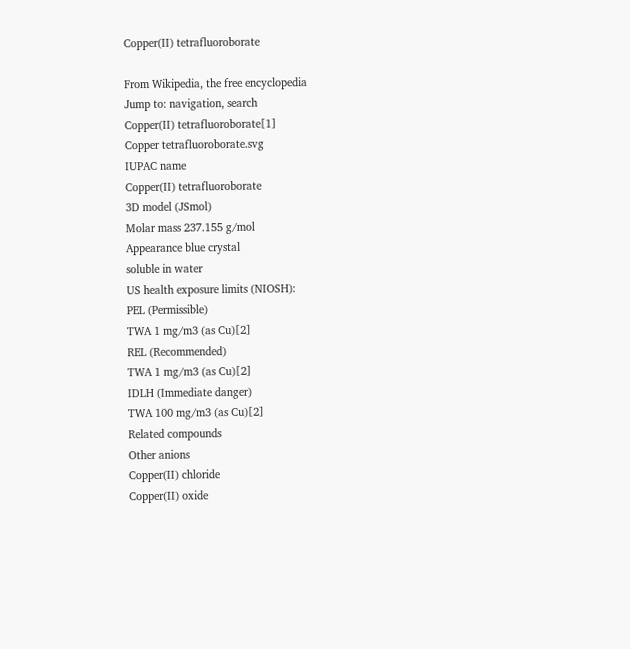Copper(II) tetrafluoroborate

From Wikipedia, the free encyclopedia
Jump to: navigation, search
Copper(II) tetrafluoroborate[1]
Copper tetrafluoroborate.svg
IUPAC name
Copper(II) tetrafluoroborate
3D model (JSmol)
Molar mass 237.155 g/mol
Appearance blue crystal
soluble in water
US health exposure limits (NIOSH):
PEL (Permissible)
TWA 1 mg/m3 (as Cu)[2]
REL (Recommended)
TWA 1 mg/m3 (as Cu)[2]
IDLH (Immediate danger)
TWA 100 mg/m3 (as Cu)[2]
Related compounds
Other anions
Copper(II) chloride
Copper(II) oxide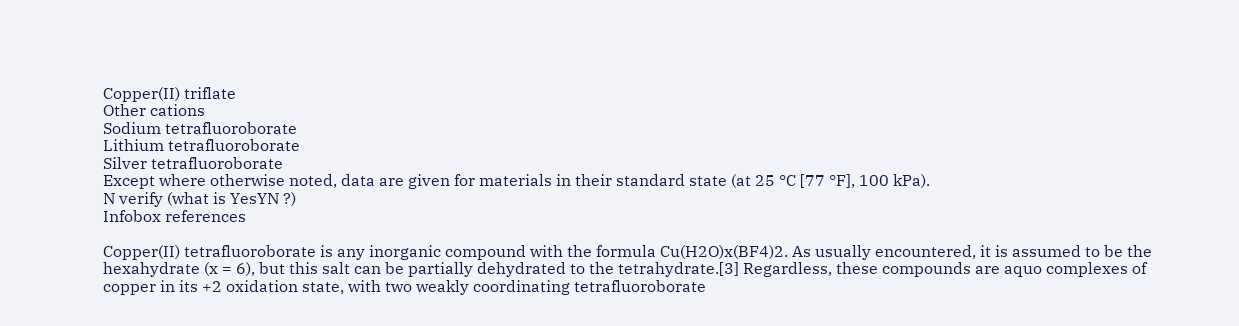Copper(II) triflate
Other cations
Sodium tetrafluoroborate
Lithium tetrafluoroborate
Silver tetrafluoroborate
Except where otherwise noted, data are given for materials in their standard state (at 25 °C [77 °F], 100 kPa).
N verify (what is YesYN ?)
Infobox references

Copper(II) tetrafluoroborate is any inorganic compound with the formula Cu(H2O)x(BF4)2. As usually encountered, it is assumed to be the hexahydrate (x = 6), but this salt can be partially dehydrated to the tetrahydrate.[3] Regardless, these compounds are aquo complexes of copper in its +2 oxidation state, with two weakly coordinating tetrafluoroborate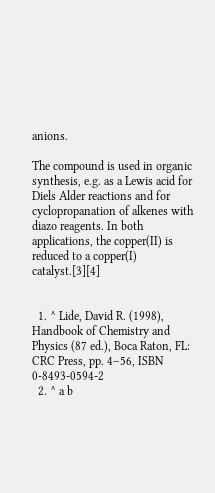anions.

The compound is used in organic synthesis, e.g. as a Lewis acid for Diels Alder reactions and for cyclopropanation of alkenes with diazo reagents. In both applications, the copper(II) is reduced to a copper(I) catalyst.[3][4]


  1. ^ Lide, David R. (1998), Handbook of Chemistry and Physics (87 ed.), Boca Raton, FL: CRC Press, pp. 4–56, ISBN 0-8493-0594-2
  2. ^ a b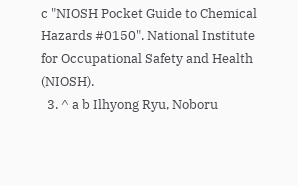c "NIOSH Pocket Guide to Chemical Hazards #0150". National Institute for Occupational Safety and Health (NIOSH).
  3. ^ a b Ilhyong Ryu, Noboru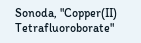Sonoda, "Copper(II) Tetrafluoroborate"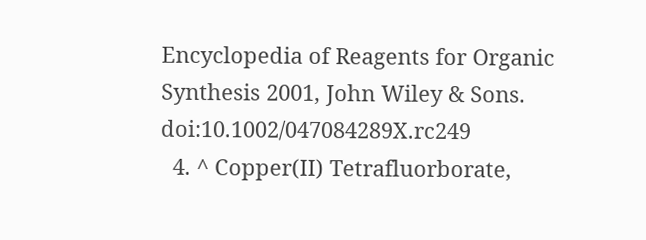Encyclopedia of Reagents for Organic Synthesis 2001, John Wiley & Sons. doi:10.1002/047084289X.rc249
  4. ^ Copper(II) Tetrafluorborate,